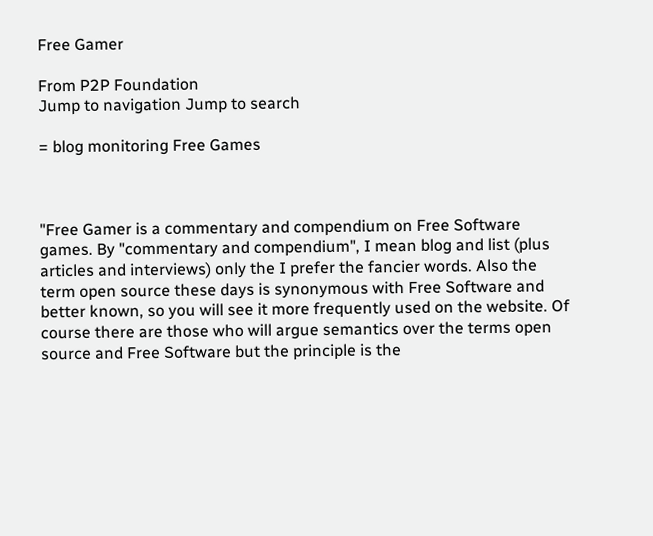Free Gamer

From P2P Foundation
Jump to navigation Jump to search

= blog monitoring Free Games



"Free Gamer is a commentary and compendium on Free Software games. By "commentary and compendium", I mean blog and list (plus articles and interviews) only the I prefer the fancier words. Also the term open source these days is synonymous with Free Software and better known, so you will see it more frequently used on the website. Of course there are those who will argue semantics over the terms open source and Free Software but the principle is the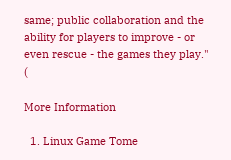same; public collaboration and the ability for players to improve - or even rescue - the games they play." (

More Information

  1. Linux Game Tome